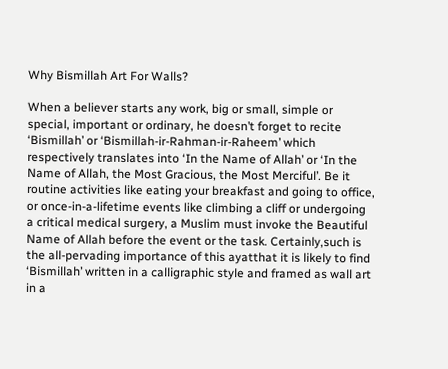Why Bismillah Art For Walls?

When a believer starts any work, big or small, simple or special, important or ordinary, he doesn’t forget to recite ‘Bismillah’ or ‘Bismillah-ir-Rahman-ir-Raheem’ which respectively translates into ‘In the Name of Allah’ or ‘In the Name of Allah, the Most Gracious, the Most Merciful’. Be it routine activities like eating your breakfast and going to office, or once-in-a-lifetime events like climbing a cliff or undergoing a critical medical surgery, a Muslim must invoke the Beautiful Name of Allah before the event or the task. Certainly,such is the all-pervading importance of this ayatthat it is likely to find ‘Bismillah’ written in a calligraphic style and framed as wall art in a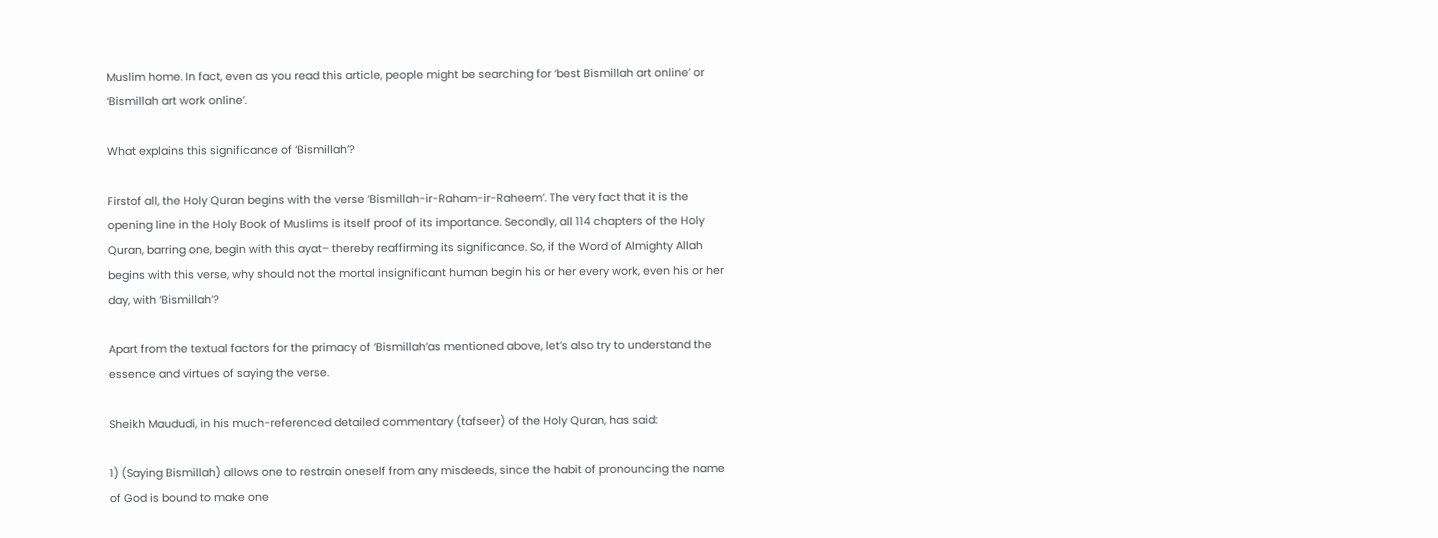Muslim home. In fact, even as you read this article, people might be searching for ‘best Bismillah art online’ or ‘Bismillah art work online’.

What explains this significance of ‘Bismillah’?

Firstof all, the Holy Quran begins with the verse ‘Bismillah-ir-Raham-ir-Raheem’. The very fact that it is the opening line in the Holy Book of Muslims is itself proof of its importance. Secondly, all 114 chapters of the Holy Quran, barring one, begin with this ayat– thereby reaffirming its significance. So, if the Word of Almighty Allah begins with this verse, why should not the mortal insignificant human begin his or her every work, even his or her day, with ‘Bismillah’?

Apart from the textual factors for the primacy of ‘Bismillah’as mentioned above, let’s also try to understand the essence and virtues of saying the verse.

Sheikh Maududi, in his much-referenced detailed commentary (tafseer) of the Holy Quran, has said:

1) (Saying Bismillah) allows one to restrain oneself from any misdeeds, since the habit of pronouncing the name of God is bound to make one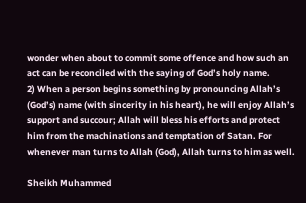wonder when about to commit some offence and how such an act can be reconciled with the saying of God’s holy name.
2) When a person begins something by pronouncing Allah’s (God’s) name (with sincerity in his heart), he will enjoy Allah’s support and succour; Allah will bless his efforts and protect him from the machinations and temptation of Satan. For whenever man turns to Allah (God), Allah turns to him as well.

Sheikh Muhammed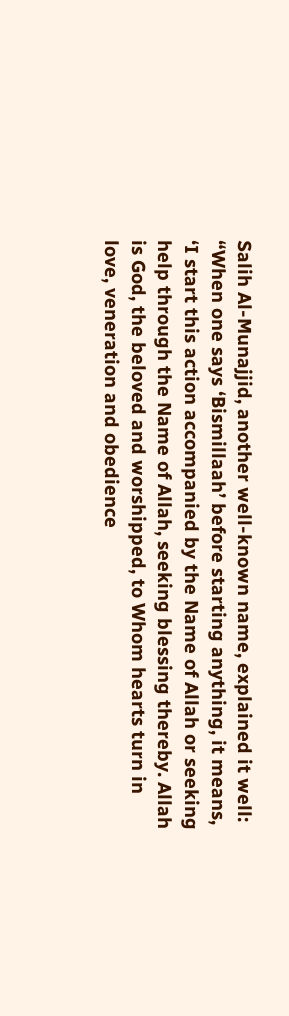Salih Al-Munajjid, another well-known name, explained it well: “When one says ‘Bismillaah’ before starting anything, it means, ‘I start this action accompanied by the Name of Allah or seeking help through the Name of Allah, seeking blessing thereby. Allah is God, the beloved and worshipped, to Whom hearts turn in love, veneration and obedience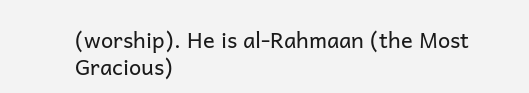(worship). He is al-Rahmaan (the Most Gracious)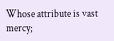Whose attribute is vast mercy;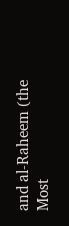and al-Raheem (the Most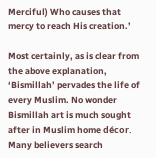Merciful) Who causes that mercy to reach His creation.’

Most certainly, as is clear from the above explanation, ‘Bismillah’ pervades the life of every Muslim. No wonder Bismillah art is much sought after in Muslim home décor. Many believers search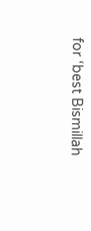for ‘best Bismillah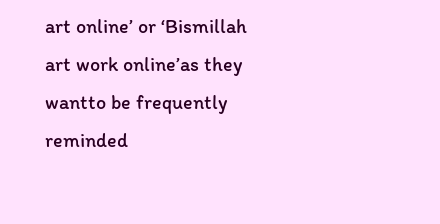art online’ or ‘Bismillah art work online’as they wantto be frequently reminded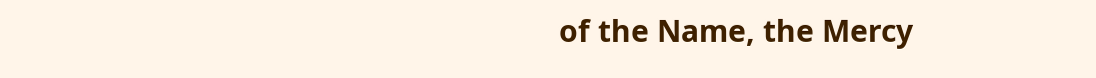of the Name, the Mercy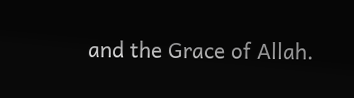and the Grace of Allah.